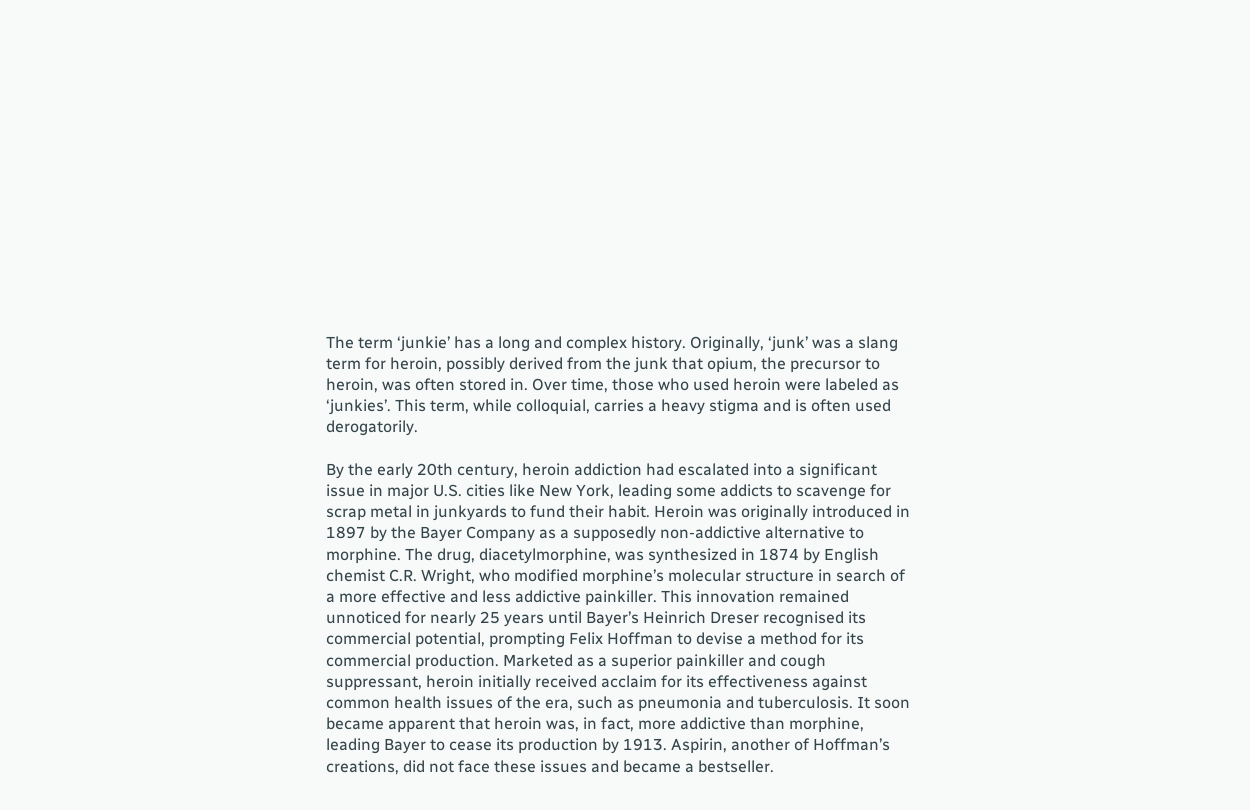The term ‘junkie’ has a long and complex history. Originally, ‘junk’ was a slang term for heroin, possibly derived from the junk that opium, the precursor to heroin, was often stored in. Over time, those who used heroin were labeled as ‘junkies’. This term, while colloquial, carries a heavy stigma and is often used derogatorily.

By the early 20th century, heroin addiction had escalated into a significant issue in major U.S. cities like New York, leading some addicts to scavenge for scrap metal in junkyards to fund their habit. Heroin was originally introduced in 1897 by the Bayer Company as a supposedly non-addictive alternative to morphine. The drug, diacetylmorphine, was synthesized in 1874 by English chemist C.R. Wright, who modified morphine’s molecular structure in search of a more effective and less addictive painkiller. This innovation remained unnoticed for nearly 25 years until Bayer’s Heinrich Dreser recognised its commercial potential, prompting Felix Hoffman to devise a method for its commercial production. Marketed as a superior painkiller and cough suppressant, heroin initially received acclaim for its effectiveness against common health issues of the era, such as pneumonia and tuberculosis. It soon became apparent that heroin was, in fact, more addictive than morphine, leading Bayer to cease its production by 1913. Aspirin, another of Hoffman’s creations, did not face these issues and became a bestseller.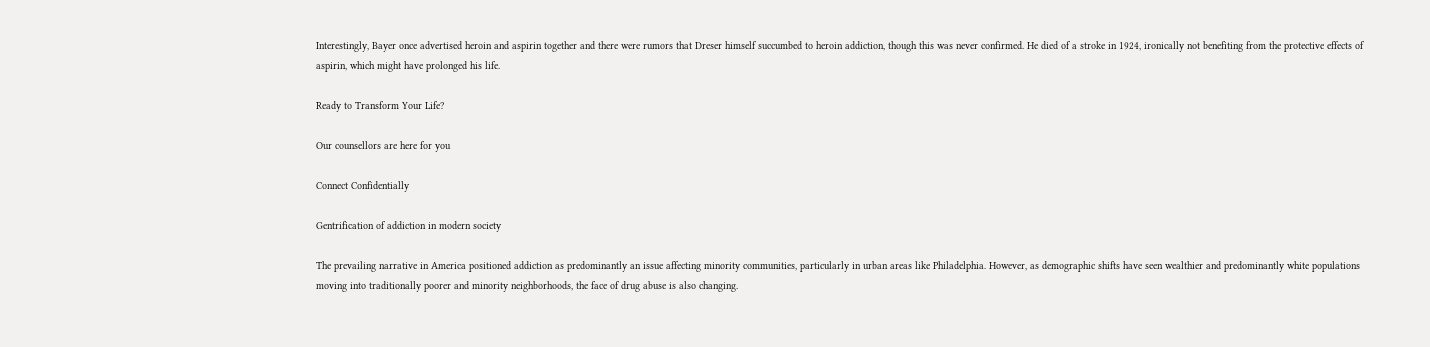Interestingly, Bayer once advertised heroin and aspirin together and there were rumors that Dreser himself succumbed to heroin addiction, though this was never confirmed. He died of a stroke in 1924, ironically not benefiting from the protective effects of aspirin, which might have prolonged his life.

Ready to Transform Your Life?

Our counsellors are here for you

Connect Confidentially

Gentrification of addiction in modern society

The prevailing narrative in America positioned addiction as predominantly an issue affecting minority communities, particularly in urban areas like Philadelphia. However, as demographic shifts have seen wealthier and predominantly white populations moving into traditionally poorer and minority neighborhoods, the face of drug abuse is also changing.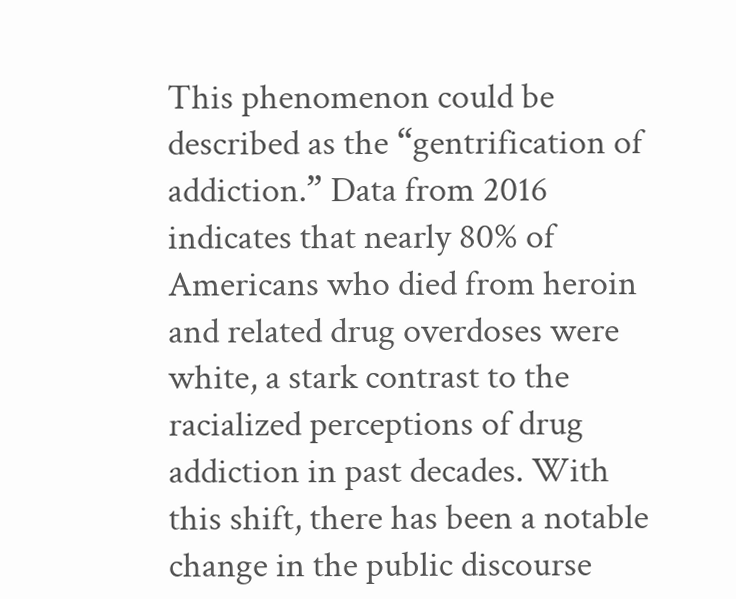This phenomenon could be described as the “gentrification of addiction.” Data from 2016 indicates that nearly 80% of Americans who died from heroin and related drug overdoses were white, a stark contrast to the racialized perceptions of drug addiction in past decades. With this shift, there has been a notable change in the public discourse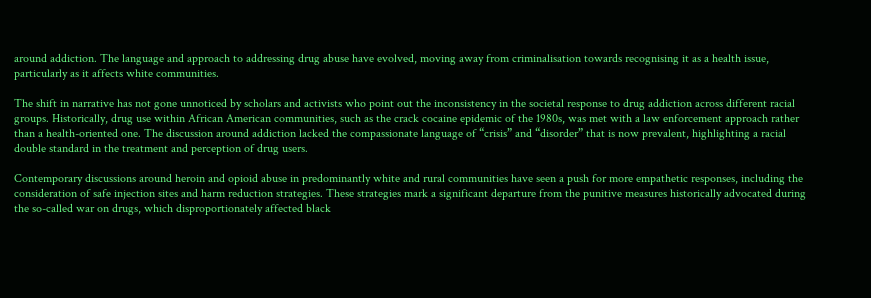around addiction. The language and approach to addressing drug abuse have evolved, moving away from criminalisation towards recognising it as a health issue, particularly as it affects white communities.

The shift in narrative has not gone unnoticed by scholars and activists who point out the inconsistency in the societal response to drug addiction across different racial groups. Historically, drug use within African American communities, such as the crack cocaine epidemic of the 1980s, was met with a law enforcement approach rather than a health-oriented one. The discussion around addiction lacked the compassionate language of “crisis” and “disorder” that is now prevalent, highlighting a racial double standard in the treatment and perception of drug users.

Contemporary discussions around heroin and opioid abuse in predominantly white and rural communities have seen a push for more empathetic responses, including the consideration of safe injection sites and harm reduction strategies. These strategies mark a significant departure from the punitive measures historically advocated during the so-called war on drugs, which disproportionately affected black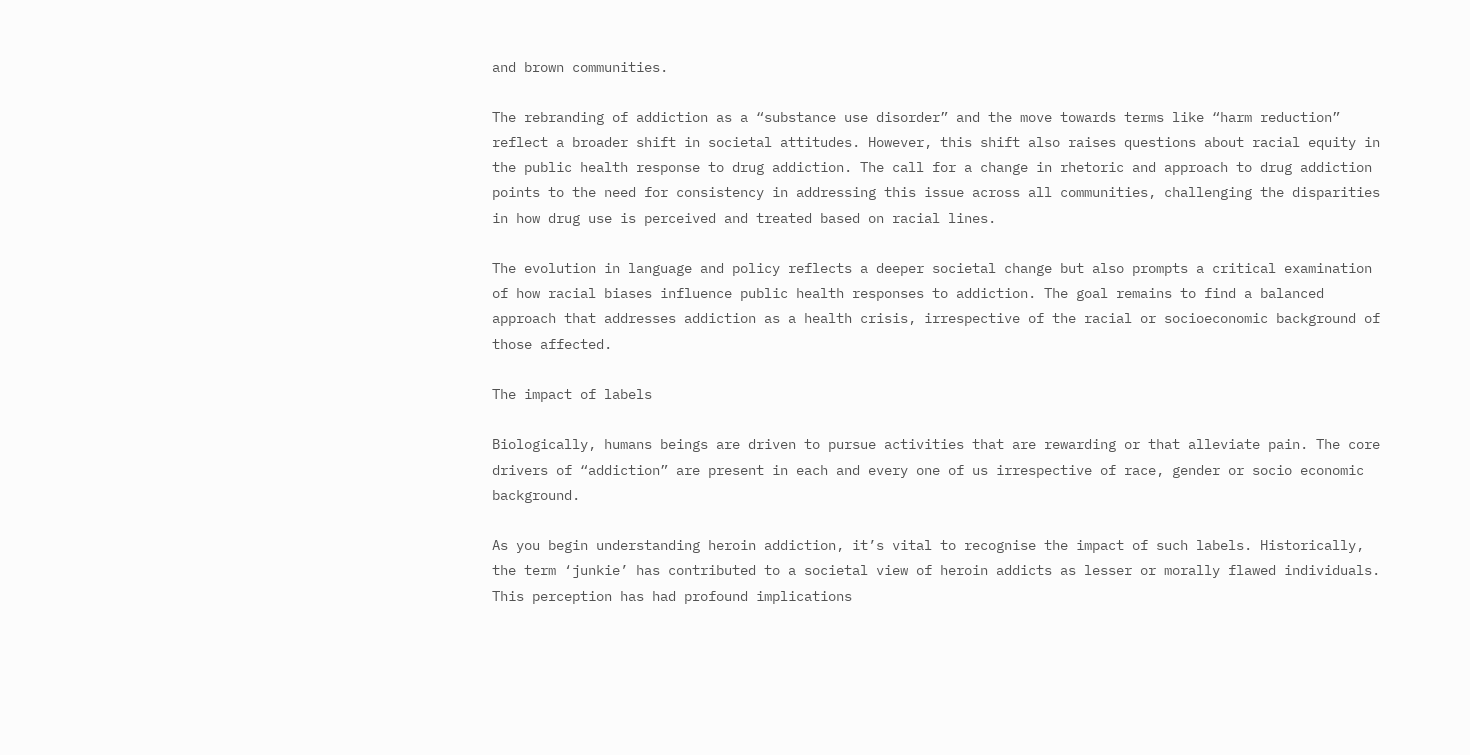and brown communities.

The rebranding of addiction as a “substance use disorder” and the move towards terms like “harm reduction” reflect a broader shift in societal attitudes. However, this shift also raises questions about racial equity in the public health response to drug addiction. The call for a change in rhetoric and approach to drug addiction points to the need for consistency in addressing this issue across all communities, challenging the disparities in how drug use is perceived and treated based on racial lines.

The evolution in language and policy reflects a deeper societal change but also prompts a critical examination of how racial biases influence public health responses to addiction. The goal remains to find a balanced approach that addresses addiction as a health crisis, irrespective of the racial or socioeconomic background of those affected.

The impact of labels

Biologically, humans beings are driven to pursue activities that are rewarding or that alleviate pain. The core drivers of “addiction” are present in each and every one of us irrespective of race, gender or socio economic background.

As you begin understanding heroin addiction, it’s vital to recognise the impact of such labels. Historically, the term ‘junkie’ has contributed to a societal view of heroin addicts as lesser or morally flawed individuals. This perception has had profound implications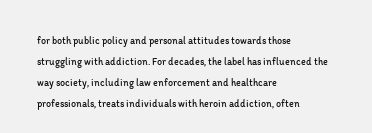for both public policy and personal attitudes towards those struggling with addiction. For decades, the label has influenced the way society, including law enforcement and healthcare professionals, treats individuals with heroin addiction, often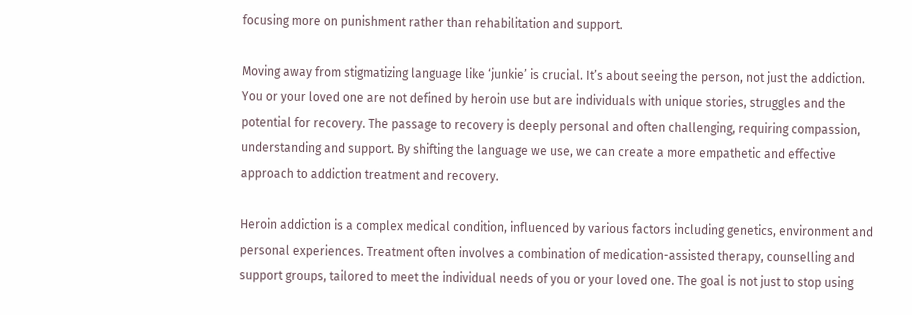focusing more on punishment rather than rehabilitation and support.

Moving away from stigmatizing language like ‘junkie’ is crucial. It’s about seeing the person, not just the addiction. You or your loved one are not defined by heroin use but are individuals with unique stories, struggles and the potential for recovery. The passage to recovery is deeply personal and often challenging, requiring compassion, understanding and support. By shifting the language we use, we can create a more empathetic and effective approach to addiction treatment and recovery.

Heroin addiction is a complex medical condition, influenced by various factors including genetics, environment and personal experiences. Treatment often involves a combination of medication-assisted therapy, counselling and support groups, tailored to meet the individual needs of you or your loved one. The goal is not just to stop using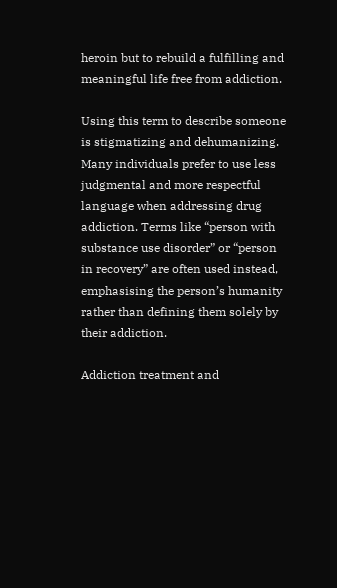heroin but to rebuild a fulfilling and meaningful life free from addiction.

Using this term to describe someone is stigmatizing and dehumanizing. Many individuals prefer to use less judgmental and more respectful language when addressing drug addiction. Terms like “person with substance use disorder” or “person in recovery” are often used instead, emphasising the person’s humanity rather than defining them solely by their addiction.

Addiction treatment and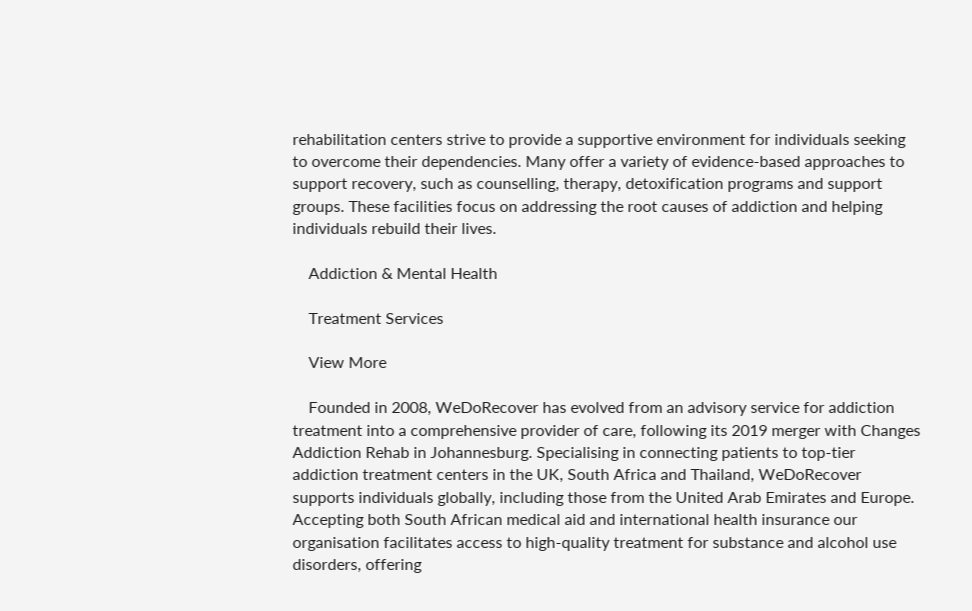rehabilitation centers strive to provide a supportive environment for individuals seeking to overcome their dependencies. Many offer a variety of evidence-based approaches to support recovery, such as counselling, therapy, detoxification programs and support groups. These facilities focus on addressing the root causes of addiction and helping individuals rebuild their lives.

    Addiction & Mental Health

    Treatment Services

    View More

    Founded in 2008, WeDoRecover has evolved from an advisory service for addiction treatment into a comprehensive provider of care, following its 2019 merger with Changes Addiction Rehab in Johannesburg. Specialising in connecting patients to top-tier addiction treatment centers in the UK, South Africa and Thailand, WeDoRecover supports individuals globally, including those from the United Arab Emirates and Europe. Accepting both South African medical aid and international health insurance our organisation facilitates access to high-quality treatment for substance and alcohol use disorders, offering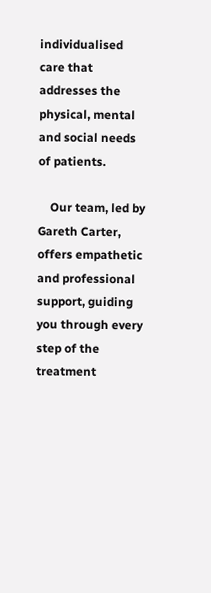individualised care that addresses the physical, mental and social needs of patients.

    Our team, led by Gareth Carter, offers empathetic and professional support, guiding you through every step of the treatment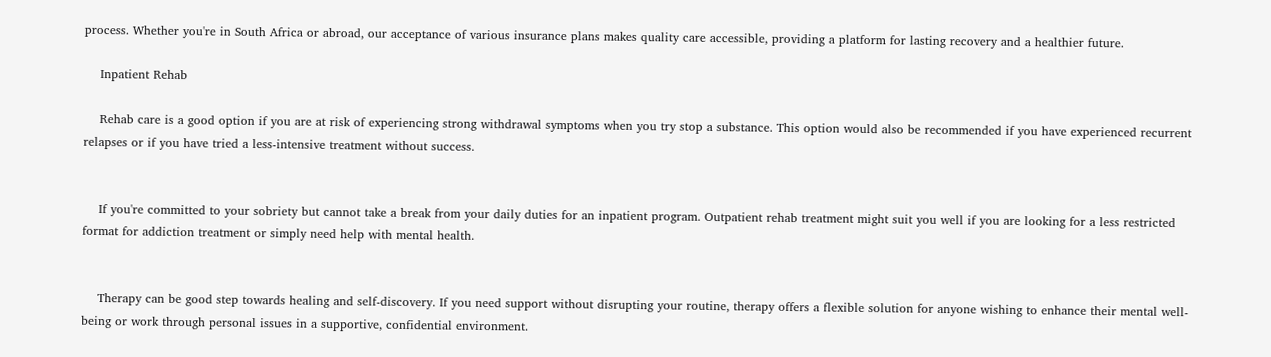process. Whether you're in South Africa or abroad, our acceptance of various insurance plans makes quality care accessible, providing a platform for lasting recovery and a healthier future.

    Inpatient Rehab

    Rehab care is a good option if you are at risk of experiencing strong withdrawal symptoms when you try stop a substance. This option would also be recommended if you have experienced recurrent relapses or if you have tried a less-intensive treatment without success.


    If you're committed to your sobriety but cannot take a break from your daily duties for an inpatient program. Outpatient rehab treatment might suit you well if you are looking for a less restricted format for addiction treatment or simply need help with mental health.


    Therapy can be good step towards healing and self-discovery. If you need support without disrupting your routine, therapy offers a flexible solution for anyone wishing to enhance their mental well-being or work through personal issues in a supportive, confidential environment.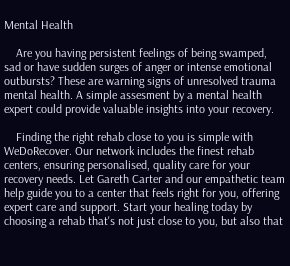Mental Health

    Are you having persistent feelings of being swamped, sad or have sudden surges of anger or intense emotional outbursts? These are warning signs of unresolved trauma mental health. A simple assesment by a mental health expert could provide valuable insights into your recovery.

    Finding the right rehab close to you is simple with WeDoRecover. Our network includes the finest rehab centers, ensuring personalised, quality care for your recovery needs. Let Gareth Carter and our empathetic team help guide you to a center that feels right for you, offering expert care and support. Start your healing today by choosing a rehab that's not just close to you, but also that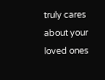truly cares about your loved ones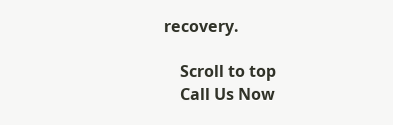recovery.

    Scroll to top
    Call Us Now